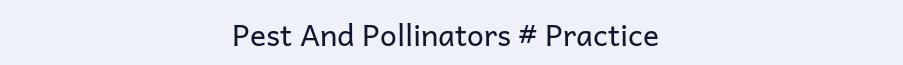Pest And Pollinators # Practice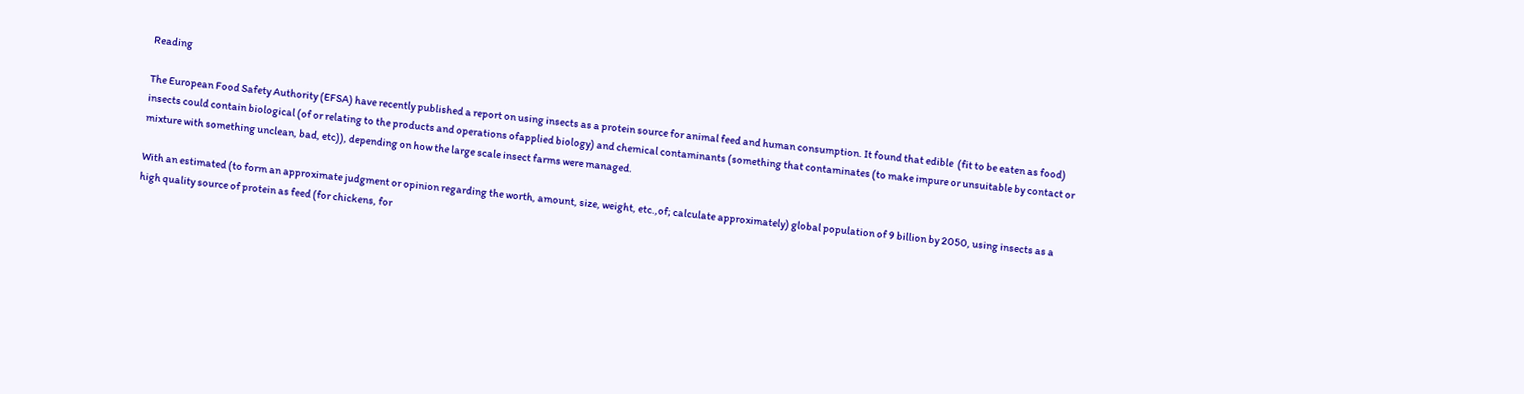Reading

The European Food Safety Authority (EFSA) have recently published a report on using insects as a protein source for animal feed and human consumption. It found that edible  (fit to be eaten as food) insects could contain biological (of or relating to the products and operations ofapplied biology) and chemical contaminants (something that contaminates (to make impure or unsuitable by contact or mixture with something unclean, bad, etc)), depending on how the large scale insect farms were managed.

With an estimated (to form an approximate judgment or opinion regarding the worth, amount, size, weight, etc.,of; calculate approximately) global population of 9 billion by 2050, using insects as a high quality source of protein as feed (for chickens, for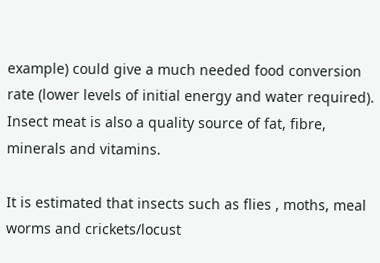example) could give a much needed food conversion rate (lower levels of initial energy and water required). Insect meat is also a quality source of fat, fibre, minerals and vitamins.

It is estimated that insects such as flies , moths, meal worms and crickets/locust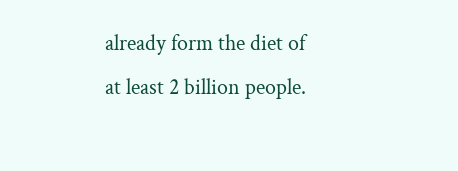already form the diet of at least 2 billion people.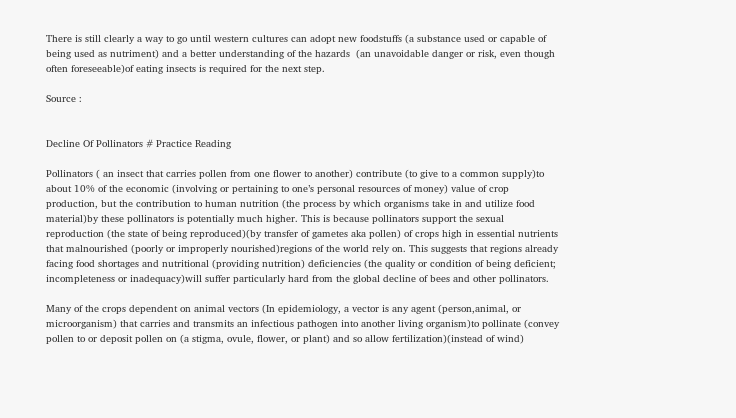There is still clearly a way to go until western cultures can adopt new foodstuffs (a substance used or capable of being used as nutriment) and a better understanding of the hazards  (an unavoidable danger or risk, even though often foreseeable)of eating insects is required for the next step.

Source :


Decline Of Pollinators # Practice Reading

Pollinators ( an insect that carries pollen from one flower to another) contribute (to give to a common supply)to about 10% of the economic (involving or pertaining to one’s personal resources of money) value of crop production, but the contribution to human nutrition (the process by which organisms take in and utilize food material)by these pollinators is potentially much higher. This is because pollinators support the sexual reproduction (the state of being reproduced)(by transfer of gametes aka pollen) of crops high in essential nutrients that malnourished (poorly or improperly nourished)regions of the world rely on. This suggests that regions already facing food shortages and nutritional (providing nutrition) deficiencies (the quality or condition of being deficient; incompleteness or inadequacy)will suffer particularly hard from the global decline of bees and other pollinators.

Many of the crops dependent on animal vectors (In epidemiology, a vector is any agent (person,animal, or microorganism) that carries and transmits an infectious pathogen into another living organism)to pollinate (convey pollen to or deposit pollen on (a stigma, ovule, flower, or plant) and so allow fertilization)(instead of wind)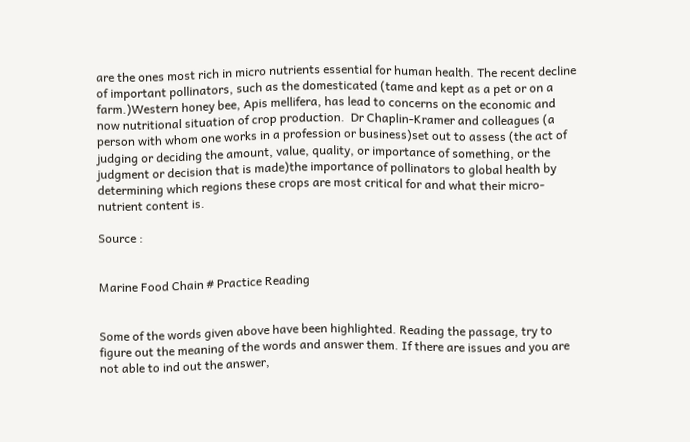are the ones most rich in micro nutrients essential for human health. The recent decline of important pollinators, such as the domesticated (tame and kept as a pet or on a farm.)Western honey bee, Apis mellifera, has lead to concerns on the economic and now nutritional situation of crop production.  Dr Chaplin-Kramer and colleagues (a person with whom one works in a profession or business)set out to assess (the act of judging or deciding the amount, value, quality, or importance of something, or the judgment or decision that is made)the importance of pollinators to global health by determining which regions these crops are most critical for and what their micro-nutrient content is.

Source :


Marine Food Chain # Practice Reading


Some of the words given above have been highlighted. Reading the passage, try to figure out the meaning of the words and answer them. If there are issues and you are not able to ind out the answer,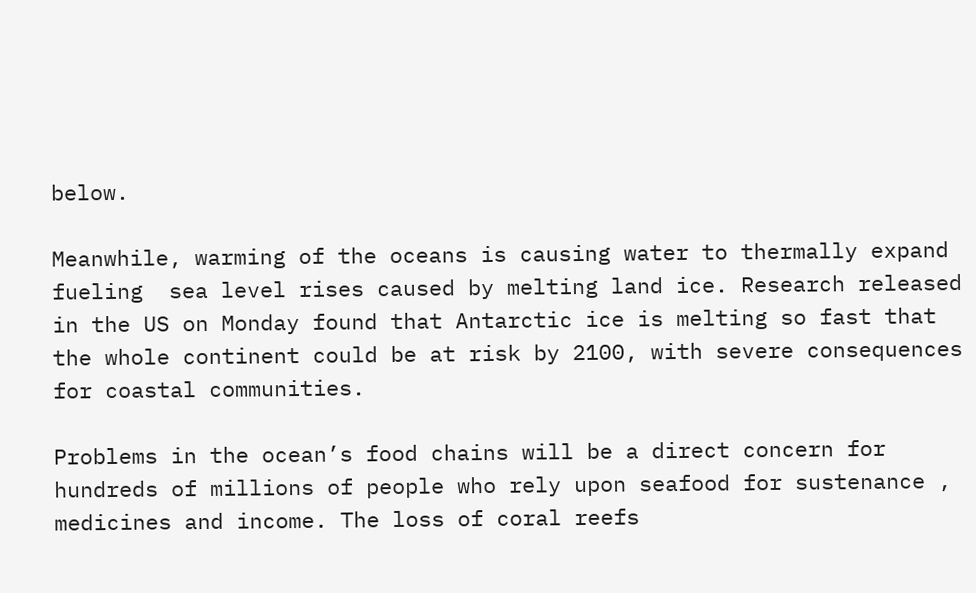below.

Meanwhile, warming of the oceans is causing water to thermally expand fueling  sea level rises caused by melting land ice. Research released in the US on Monday found that Antarctic ice is melting so fast that the whole continent could be at risk by 2100, with severe consequences for coastal communities.

Problems in the ocean’s food chains will be a direct concern for hundreds of millions of people who rely upon seafood for sustenance , medicines and income. The loss of coral reefs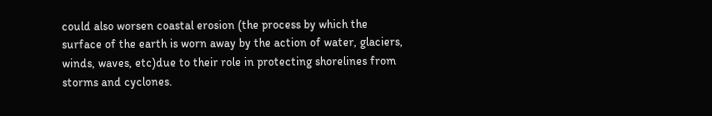could also worsen coastal erosion (the process by which the surface of the earth is worn away by the action of water, glaciers, winds, waves, etc)due to their role in protecting shorelines from storms and cyclones.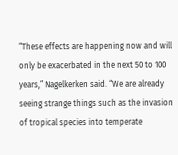“These effects are happening now and will only be exacerbated in the next 50 to 100 years,” Nagelkerken said. “We are already seeing strange things such as the invasion of tropical species into temperate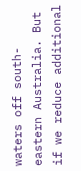waters off south-eastern Australia. But if we reduce additional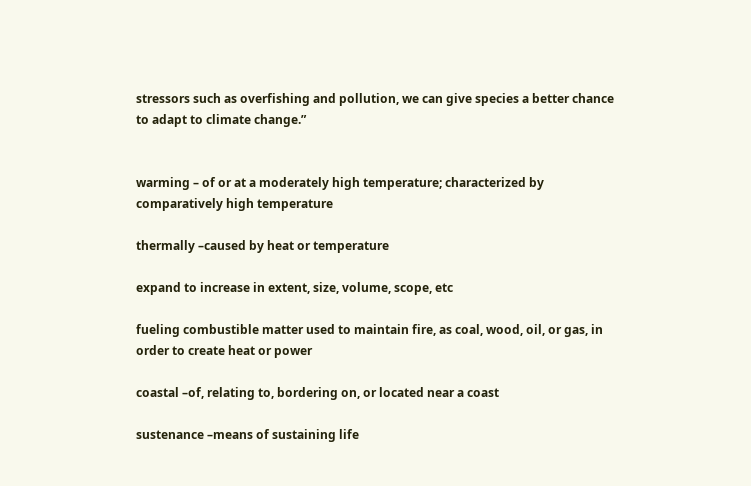stressors such as overfishing and pollution, we can give species a better chance to adapt to climate change.”


warming – of or at a moderately high temperature; characterized by comparatively high temperature

thermally –caused by heat or temperature

expand to increase in extent, size, volume, scope, etc

fueling combustible matter used to maintain fire, as coal, wood, oil, or gas, in order to create heat or power

coastal –of, relating to, bordering on, or located near a coast

sustenance –means of sustaining life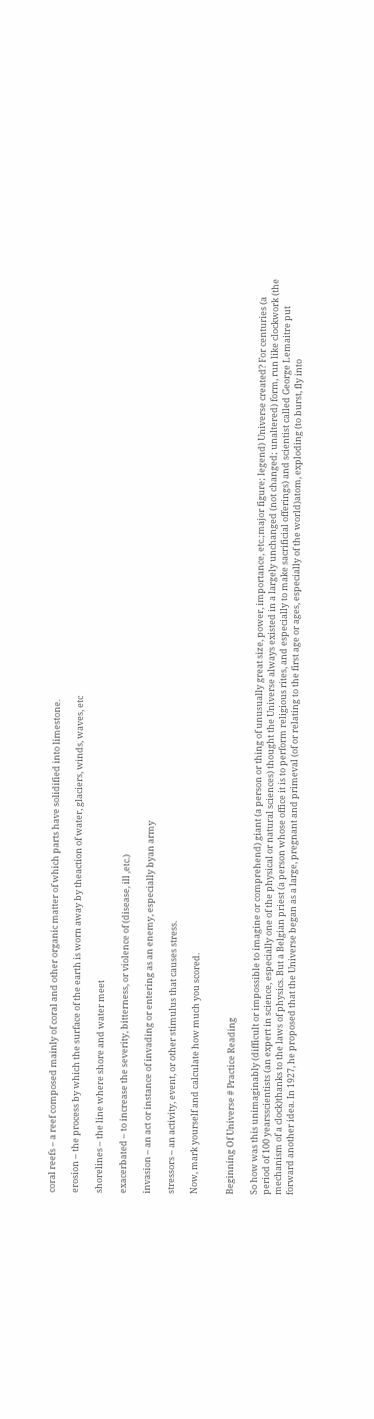coral reefs – a reef composed mainly of coral and other organic matter of which parts have solidified into limestone.

erosion – the process by which the surface of the earth is worn away by theaction of water, glaciers, winds, waves, etc

shorelines – the line where shore and water meet

exacerbated – to increase the severity, bitterness, or violence of (disease, ill ,etc.)

invasion – an act or instance of invading or entering as an enemy, especially byan army

stressors – an activity, event, or other stimulus that causes stress.

Now, mark yourself and calculate how much you scored.


Beginning Of Universe # Practice Reading

So how was this unimaginably (difficult or impossible to imagine or comprehend) giant (a person or thing of unusually great size, power, importance, etc.;major figure; legend) Universe created? For centuries (a period of 100 yearsscientists (an expert in science, especially one of the physical or natural sciences) thought the Universe always existed in a largely unchanged (not changed; unaltered) form, run like clockwork (the mechanism of a clock)thanks to the laws of physics. But a Belgian priest (a person whose office it is to perform religious rites, and especially to make sacrificial offerings) and scientist called George Lemaitre put forward another idea. In 1927, he proposed that the Universe began as a large, pregnant and primeval (of or relating to the first age or ages, especially of the world)atom, exploding (to burst, fly into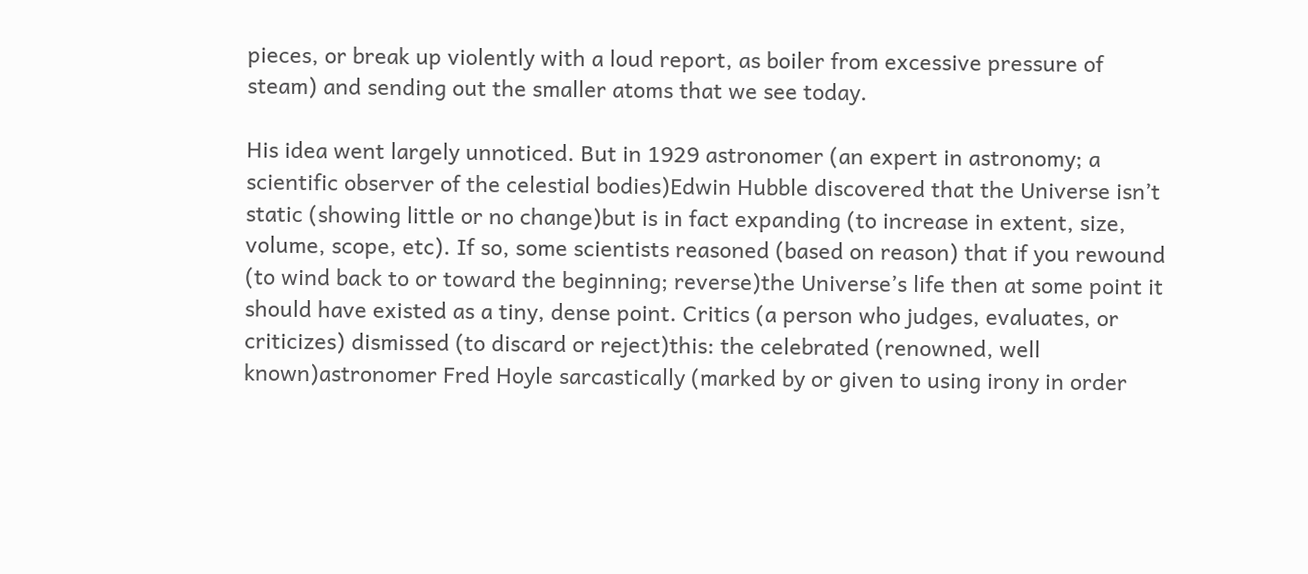pieces, or break up violently with a loud report, as boiler from excessive pressure of steam) and sending out the smaller atoms that we see today.

His idea went largely unnoticed. But in 1929 astronomer (an expert in astronomy; a scientific observer of the celestial bodies)Edwin Hubble discovered that the Universe isn’t static (showing little or no change)but is in fact expanding (to increase in extent, size, volume, scope, etc). If so, some scientists reasoned (based on reason) that if you rewound (to wind back to or toward the beginning; reverse)the Universe’s life then at some point it should have existed as a tiny, dense point. Critics (a person who judges, evaluates, or criticizes) dismissed (to discard or reject)this: the celebrated (renowned, well known)astronomer Fred Hoyle sarcastically (marked by or given to using irony in order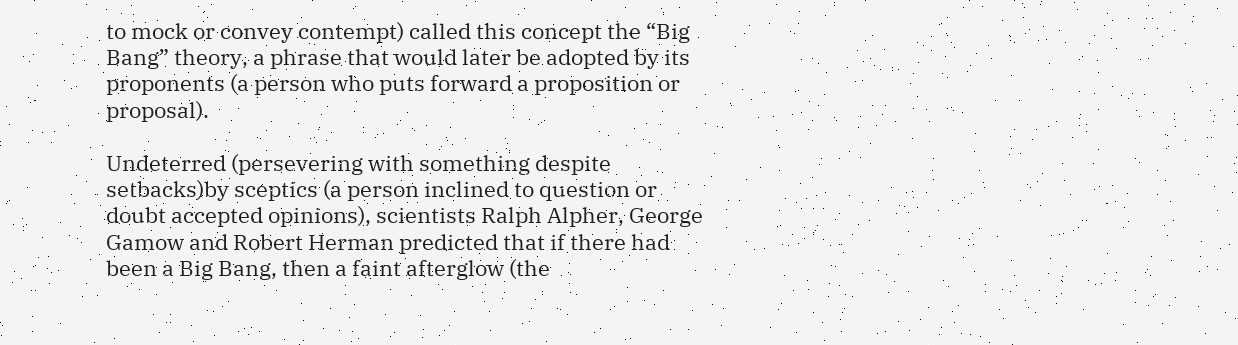to mock or convey contempt) called this concept the “Big Bang” theory, a phrase that would later be adopted by its proponents (a person who puts forward a proposition or proposal).

Undeterred (persevering with something despite setbacks)by sceptics (a person inclined to question or doubt accepted opinions), scientists Ralph Alpher, George Gamow and Robert Herman predicted that if there had been a Big Bang, then a faint afterglow (the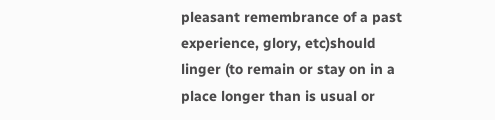pleasant remembrance of a past experience, glory, etc)should linger (to remain or stay on in a place longer than is usual or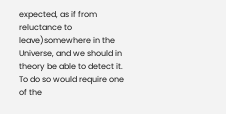expected, as if from reluctance to leave)somewhere in the Universe, and we should in theory be able to detect it. To do so would require one of the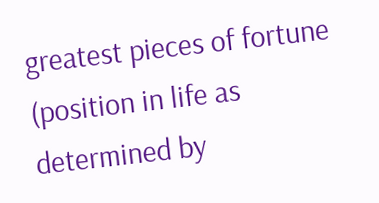greatest pieces of fortune (position in life as determined by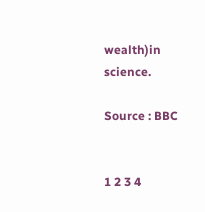wealth)in science.

Source : BBC


1 2 3 4